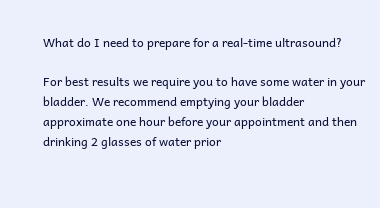What do I need to prepare for a real-time ultrasound?

For best results we require you to have some water in your bladder. We recommend emptying your bladder approximate one hour before your appointment and then drinking 2 glasses of water prior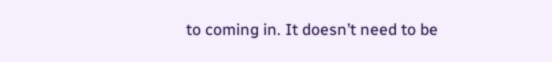to coming in. It doesn’t need to be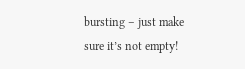bursting – just make sure it’s not empty!